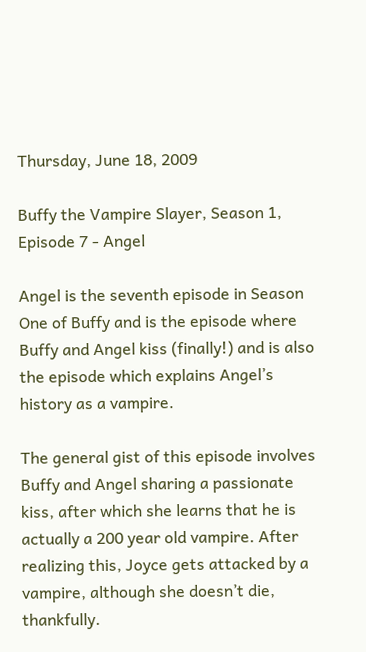Thursday, June 18, 2009

Buffy the Vampire Slayer, Season 1, Episode 7 - Angel

Angel is the seventh episode in Season One of Buffy and is the episode where Buffy and Angel kiss (finally!) and is also the episode which explains Angel’s history as a vampire.

The general gist of this episode involves Buffy and Angel sharing a passionate kiss, after which she learns that he is actually a 200 year old vampire. After realizing this, Joyce gets attacked by a vampire, although she doesn’t die, thankfully.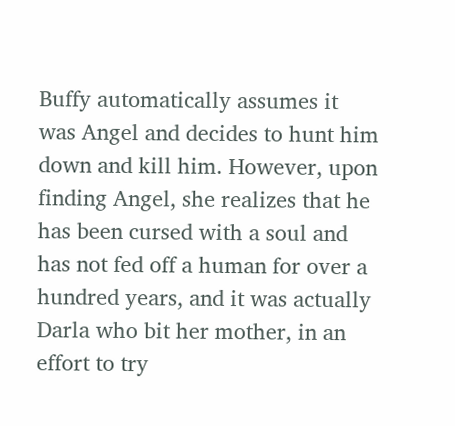Buffy automatically assumes it was Angel and decides to hunt him down and kill him. However, upon finding Angel, she realizes that he has been cursed with a soul and has not fed off a human for over a hundred years, and it was actually Darla who bit her mother, in an effort to try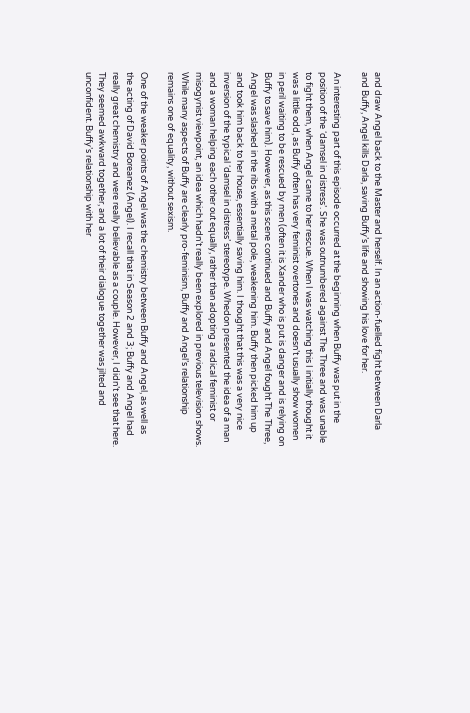and draw Angel back to the Master and herself. In an action-fuelled fight between Darla and Buffy, Angel kills Darla, saving Buffy’s life and showing his love for her.

An interesting part of this episode occurred at the beginning when Buffy was put in the position of the ‘damsel in distress’. She was outnumbered against The Three and was unable to fight them, when Angel came to her rescue. When I was watching this I initially thought it was a little odd, as Buffy often has very feminist overtones and doesn’t usually show women in peril waiting to be rescued by men (often it is Xander who is put is danger and is relying on Buffy to save him). However, as this scene continued and Buffy and Angel fought The Three, Angel was slashed in the ribs with a metal pole, weakening him. Buffy then picked him up and took him back to her house, essentially saving him. I thought that this was a very nice inversion of the typical ‘damsel in distress’ stereotype. Whedon presented the idea of a man and a woman helping each other out equally, rather than adopting a radical feminist or misogynist viewpoint, an idea which hadn’t really been explored in previous television shows. While many aspects of Buffy are clearly pro-feminism, Buffy and Angel’s relationship remains one of equality, without sexism.

One of the weaker points of Angel was the chemistry between Buffy and Angel, as well as the acting of David Boreanez (Angel). I recall that in Season 2 and 3; Buffy and Angel had really great chemistry and were really believable as a couple. However, I didn’t see that here. They seemed awkward together, and a lot of their dialogue together was jilted and unconfident. Buffy’s relationship with her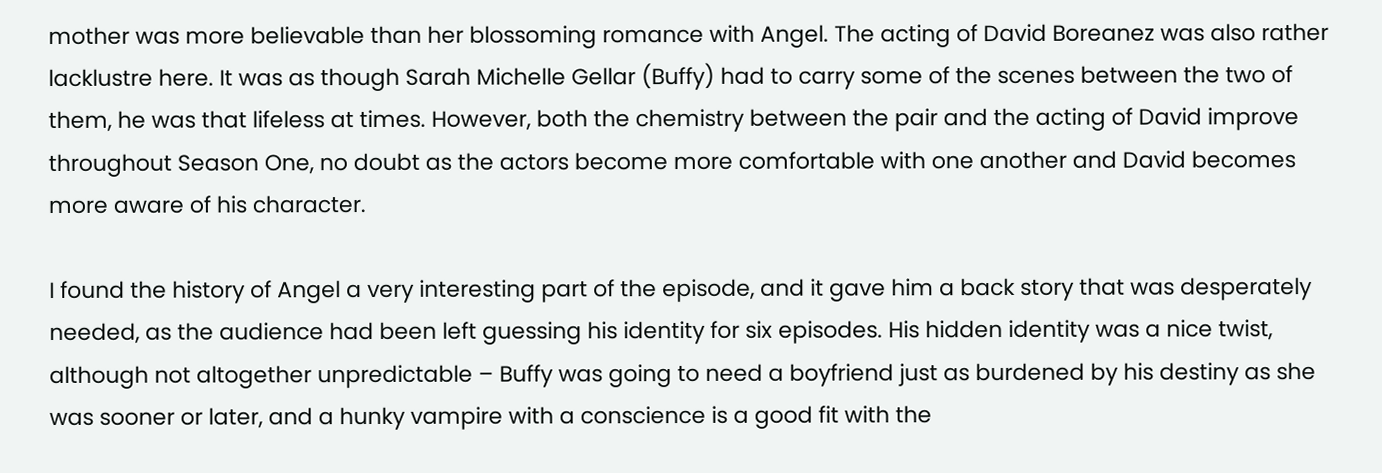mother was more believable than her blossoming romance with Angel. The acting of David Boreanez was also rather lacklustre here. It was as though Sarah Michelle Gellar (Buffy) had to carry some of the scenes between the two of them, he was that lifeless at times. However, both the chemistry between the pair and the acting of David improve throughout Season One, no doubt as the actors become more comfortable with one another and David becomes more aware of his character.

I found the history of Angel a very interesting part of the episode, and it gave him a back story that was desperately needed, as the audience had been left guessing his identity for six episodes. His hidden identity was a nice twist, although not altogether unpredictable – Buffy was going to need a boyfriend just as burdened by his destiny as she was sooner or later, and a hunky vampire with a conscience is a good fit with the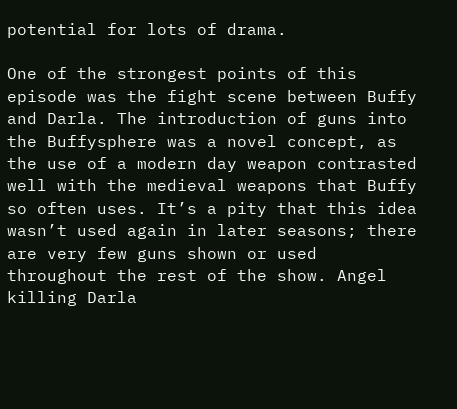potential for lots of drama.

One of the strongest points of this episode was the fight scene between Buffy and Darla. The introduction of guns into the Buffysphere was a novel concept, as the use of a modern day weapon contrasted well with the medieval weapons that Buffy so often uses. It’s a pity that this idea wasn’t used again in later seasons; there are very few guns shown or used throughout the rest of the show. Angel killing Darla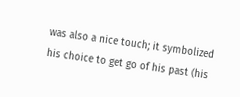was also a nice touch; it symbolized his choice to get go of his past (his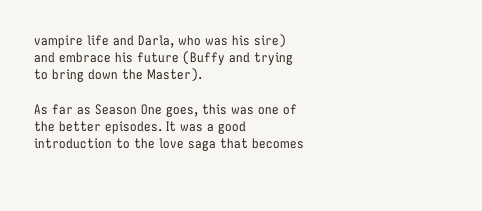vampire life and Darla, who was his sire) and embrace his future (Buffy and trying to bring down the Master).

As far as Season One goes, this was one of the better episodes. It was a good introduction to the love saga that becomes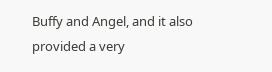Buffy and Angel, and it also provided a very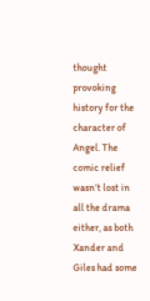thought provoking history for the character of Angel. The comic relief wasn’t lost in all the drama either, as both Xander and Giles had some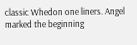classic Whedon one liners. Angel marked the beginning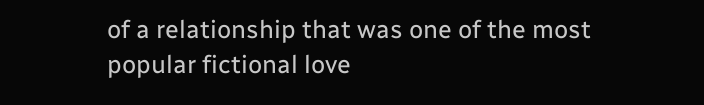of a relationship that was one of the most popular fictional love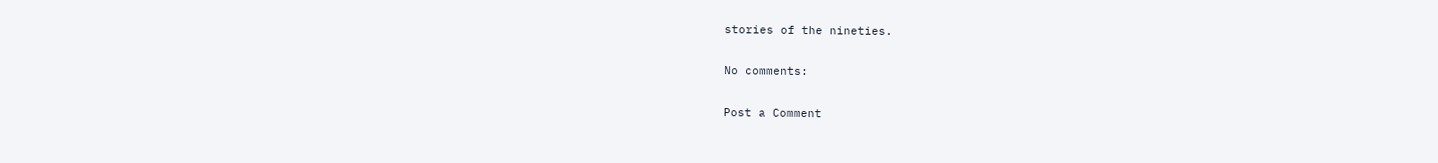stories of the nineties.

No comments:

Post a Comment